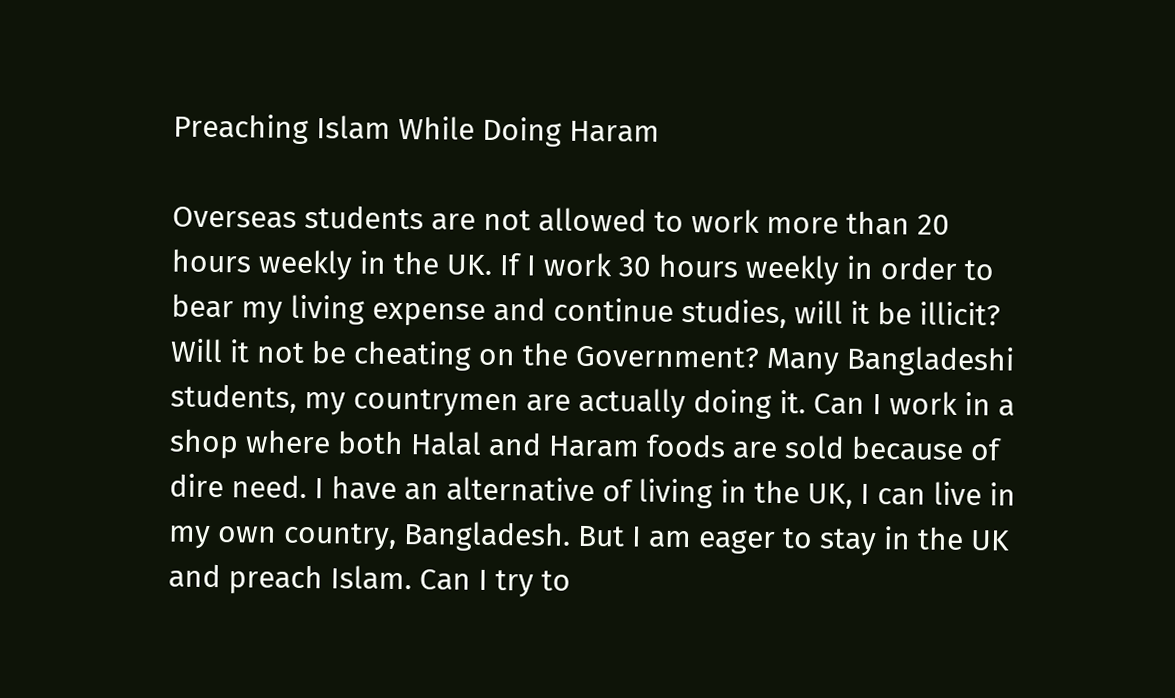Preaching Islam While Doing Haram

Overseas students are not allowed to work more than 20 hours weekly in the UK. If I work 30 hours weekly in order to bear my living expense and continue studies, will it be illicit? Will it not be cheating on the Government? Many Bangladeshi students, my countrymen are actually doing it. Can I work in a shop where both Halal and Haram foods are sold because of dire need. I have an alternative of living in the UK, I can live in my own country, Bangladesh. But I am eager to stay in the UK and preach Islam. Can I try to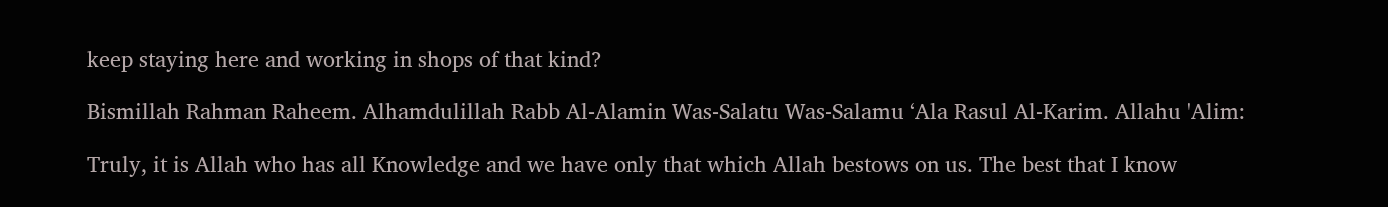keep staying here and working in shops of that kind?

Bismillah Rahman Raheem. Alhamdulillah Rabb Al-Alamin Was-Salatu Was-Salamu ‘Ala Rasul Al-Karim. Allahu 'Alim:

Truly, it is Allah who has all Knowledge and we have only that which Allah bestows on us. The best that I know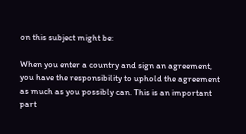on this subject might be:

When you enter a country and sign an agreement, you have the responsibility to uphold the agreement as much as you possibly can. This is an important part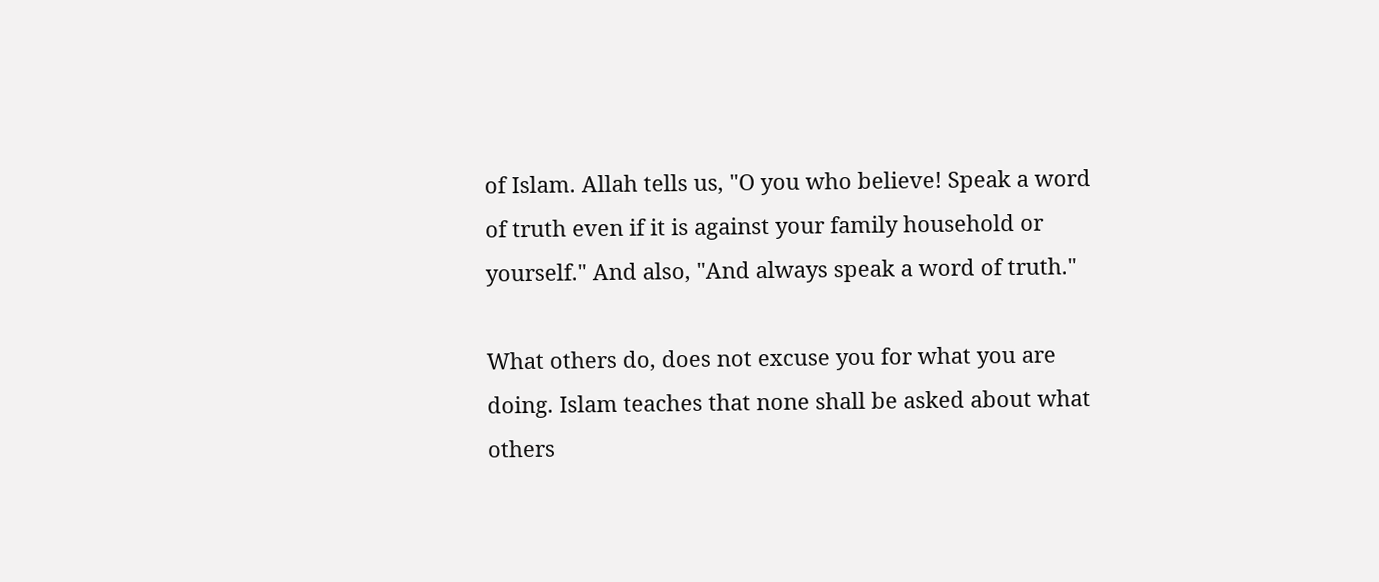of Islam. Allah tells us, "O you who believe! Speak a word of truth even if it is against your family household or yourself." And also, "And always speak a word of truth."

What others do, does not excuse you for what you are doing. Islam teaches that none shall be asked about what others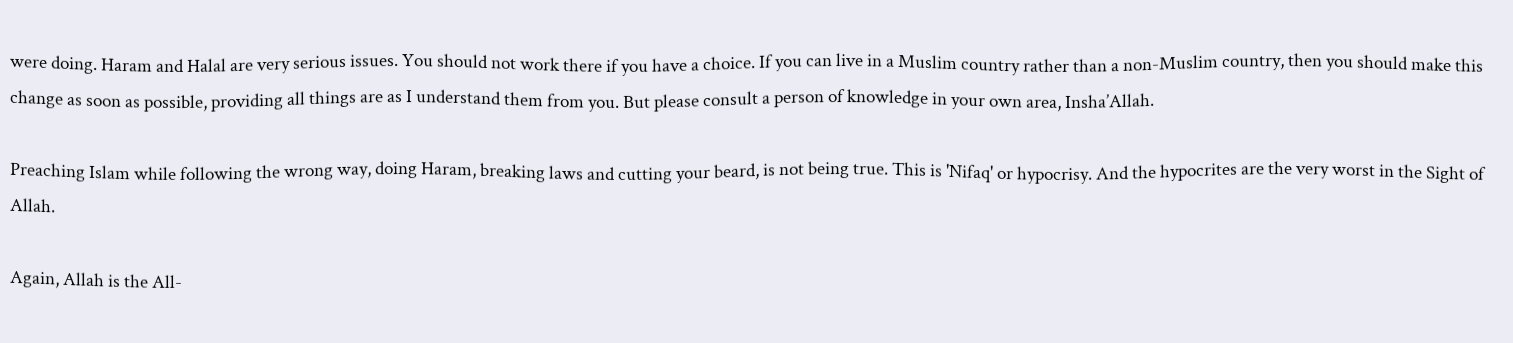were doing. Haram and Halal are very serious issues. You should not work there if you have a choice. If you can live in a Muslim country rather than a non-Muslim country, then you should make this change as soon as possible, providing all things are as I understand them from you. But please consult a person of knowledge in your own area, Insha’Allah.

Preaching Islam while following the wrong way, doing Haram, breaking laws and cutting your beard, is not being true. This is 'Nifaq' or hypocrisy. And the hypocrites are the very worst in the Sight of Allah.

Again, Allah is the All-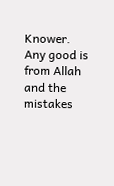Knower. Any good is from Allah and the mistakes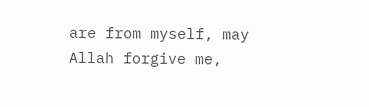are from myself, may Allah forgive me,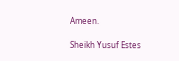Ameen.

Sheikh Yusuf Estes